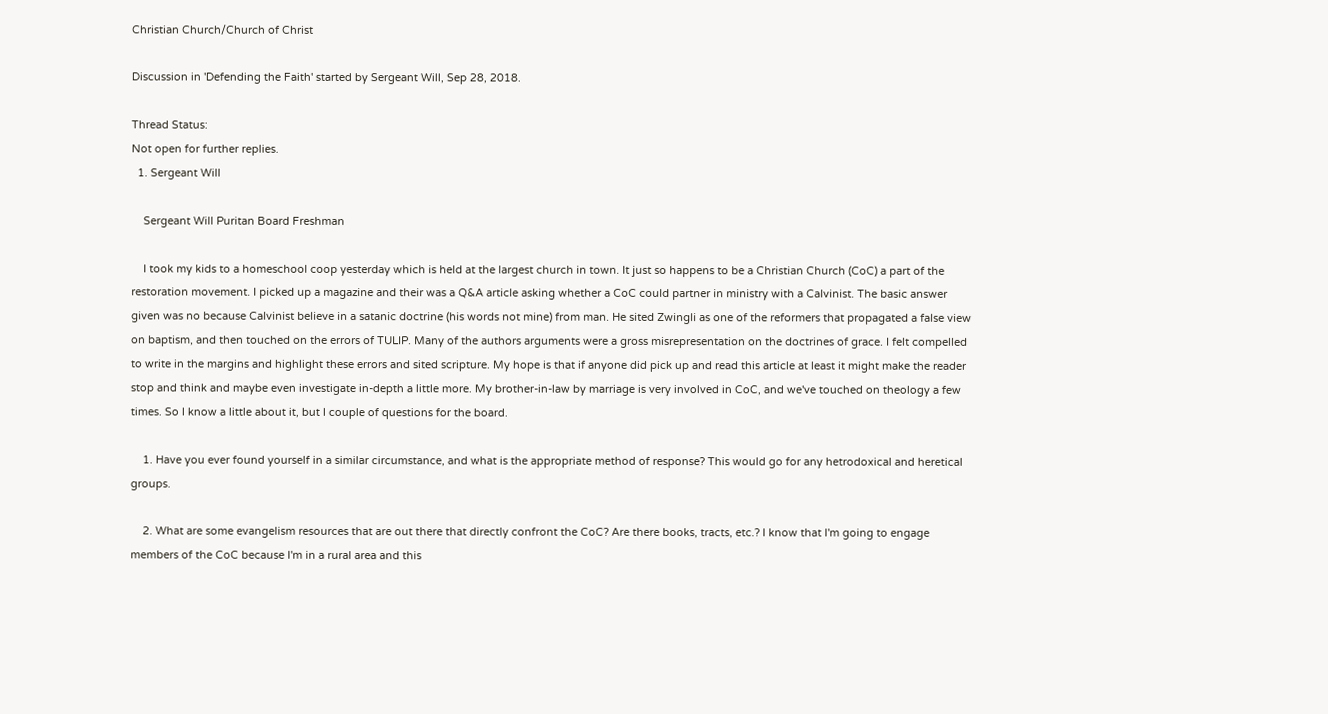Christian Church/Church of Christ

Discussion in 'Defending the Faith' started by Sergeant Will, Sep 28, 2018.

Thread Status:
Not open for further replies.
  1. Sergeant Will

    Sergeant Will Puritan Board Freshman

    I took my kids to a homeschool coop yesterday which is held at the largest church in town. It just so happens to be a Christian Church (CoC) a part of the restoration movement. I picked up a magazine and their was a Q&A article asking whether a CoC could partner in ministry with a Calvinist. The basic answer given was no because Calvinist believe in a satanic doctrine (his words not mine) from man. He sited Zwingli as one of the reformers that propagated a false view on baptism, and then touched on the errors of TULIP. Many of the authors arguments were a gross misrepresentation on the doctrines of grace. I felt compelled to write in the margins and highlight these errors and sited scripture. My hope is that if anyone did pick up and read this article at least it might make the reader stop and think and maybe even investigate in-depth a little more. My brother-in-law by marriage is very involved in CoC, and we've touched on theology a few times. So I know a little about it, but I couple of questions for the board.

    1. Have you ever found yourself in a similar circumstance, and what is the appropriate method of response? This would go for any hetrodoxical and heretical groups.

    2. What are some evangelism resources that are out there that directly confront the CoC? Are there books, tracts, etc.? I know that I'm going to engage members of the CoC because I'm in a rural area and this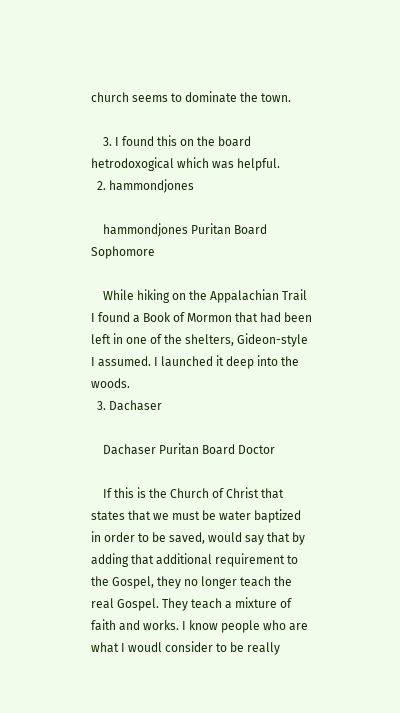church seems to dominate the town.

    3. I found this on the board hetrodoxogical which was helpful.
  2. hammondjones

    hammondjones Puritan Board Sophomore

    While hiking on the Appalachian Trail I found a Book of Mormon that had been left in one of the shelters, Gideon-style I assumed. I launched it deep into the woods.
  3. Dachaser

    Dachaser Puritan Board Doctor

    If this is the Church of Christ that states that we must be water baptized in order to be saved, would say that by adding that additional requirement to the Gospel, they no longer teach the real Gospel. They teach a mixture of faith and works. I know people who are what I woudl consider to be really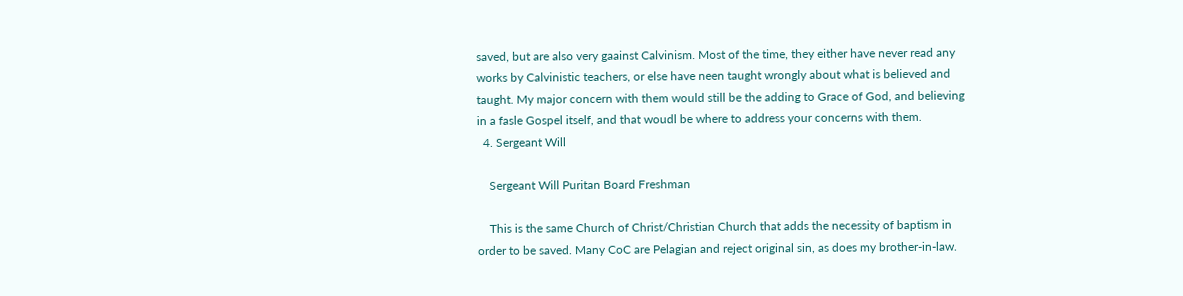saved, but are also very gaainst Calvinism. Most of the time, they either have never read any works by Calvinistic teachers, or else have neen taught wrongly about what is believed and taught. My major concern with them would still be the adding to Grace of God, and believing in a fasle Gospel itself, and that woudl be where to address your concerns with them.
  4. Sergeant Will

    Sergeant Will Puritan Board Freshman

    This is the same Church of Christ/Christian Church that adds the necessity of baptism in order to be saved. Many CoC are Pelagian and reject original sin, as does my brother-in-law.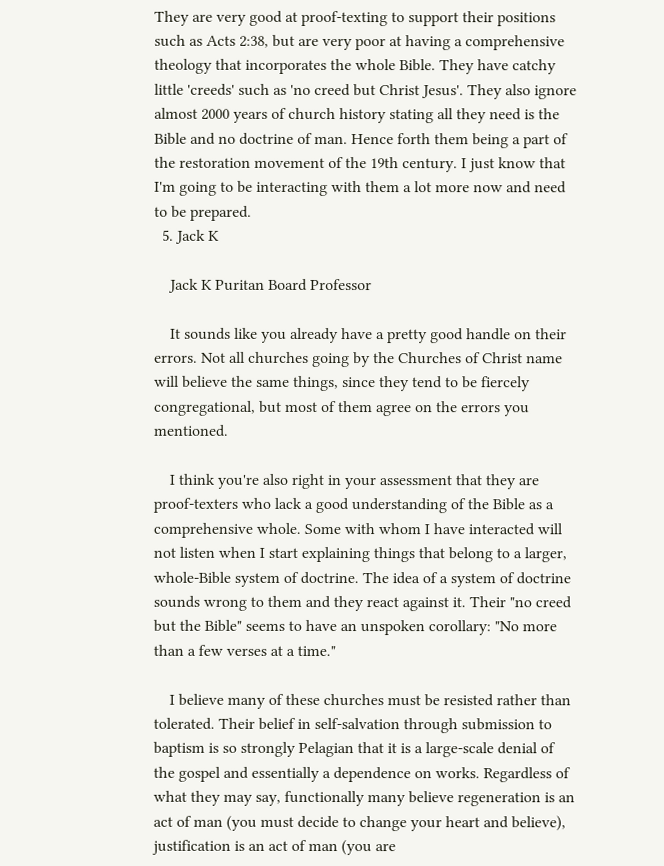They are very good at proof-texting to support their positions such as Acts 2:38, but are very poor at having a comprehensive theology that incorporates the whole Bible. They have catchy little 'creeds' such as 'no creed but Christ Jesus'. They also ignore almost 2000 years of church history stating all they need is the Bible and no doctrine of man. Hence forth them being a part of the restoration movement of the 19th century. I just know that I'm going to be interacting with them a lot more now and need to be prepared.
  5. Jack K

    Jack K Puritan Board Professor

    It sounds like you already have a pretty good handle on their errors. Not all churches going by the Churches of Christ name will believe the same things, since they tend to be fiercely congregational, but most of them agree on the errors you mentioned.

    I think you're also right in your assessment that they are proof-texters who lack a good understanding of the Bible as a comprehensive whole. Some with whom I have interacted will not listen when I start explaining things that belong to a larger, whole-Bible system of doctrine. The idea of a system of doctrine sounds wrong to them and they react against it. Their "no creed but the Bible" seems to have an unspoken corollary: "No more than a few verses at a time."

    I believe many of these churches must be resisted rather than tolerated. Their belief in self-salvation through submission to baptism is so strongly Pelagian that it is a large-scale denial of the gospel and essentially a dependence on works. Regardless of what they may say, functionally many believe regeneration is an act of man (you must decide to change your heart and believe), justification is an act of man (you are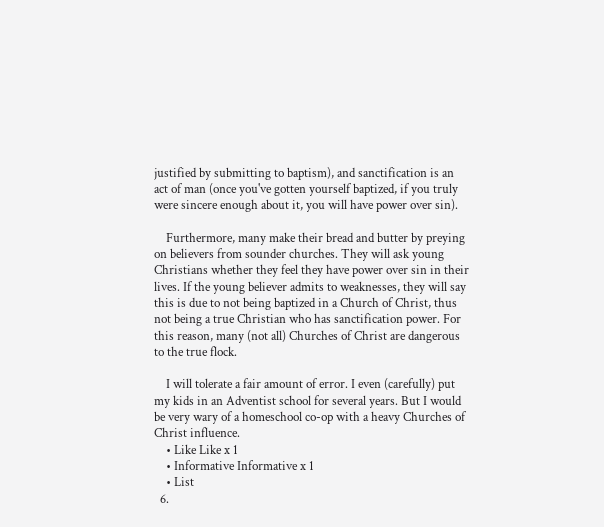justified by submitting to baptism), and sanctification is an act of man (once you've gotten yourself baptized, if you truly were sincere enough about it, you will have power over sin).

    Furthermore, many make their bread and butter by preying on believers from sounder churches. They will ask young Christians whether they feel they have power over sin in their lives. If the young believer admits to weaknesses, they will say this is due to not being baptized in a Church of Christ, thus not being a true Christian who has sanctification power. For this reason, many (not all) Churches of Christ are dangerous to the true flock.

    I will tolerate a fair amount of error. I even (carefully) put my kids in an Adventist school for several years. But I would be very wary of a homeschool co-op with a heavy Churches of Christ influence.
    • Like Like x 1
    • Informative Informative x 1
    • List
  6.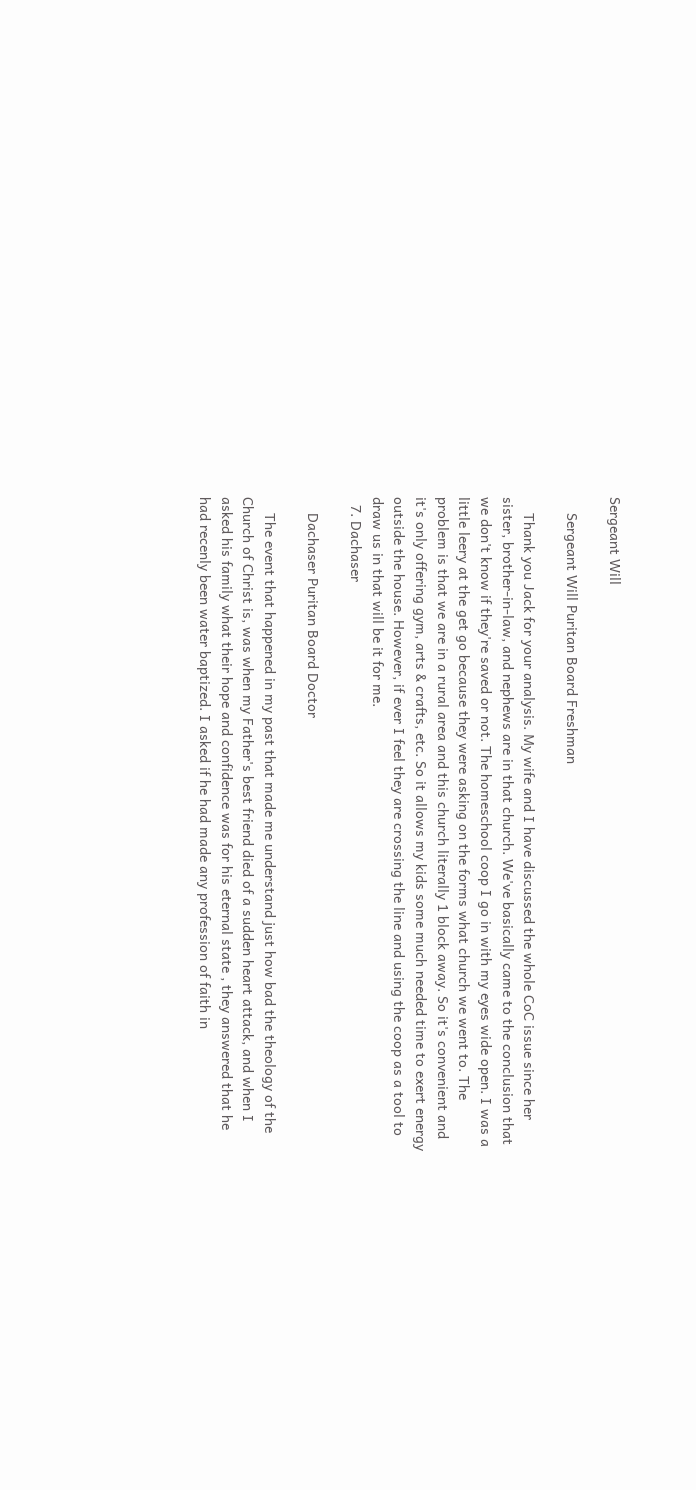Sergeant Will

    Sergeant Will Puritan Board Freshman

    Thank you Jack for your analysis. My wife and I have discussed the whole CoC issue since her sister, brother-in-law, and nephews are in that church. We've basically came to the conclusion that we don't know if they're saved or not. The homeschool coop I go in with my eyes wide open. I was a little leery at the get go because they were asking on the forms what church we went to. The problem is that we are in a rural area and this church literally 1 block away. So it's convenient and it's only offering gym, arts & crafts, etc. So it allows my kids some much needed time to exert energy outside the house. However, if ever I feel they are crossing the line and using the coop as a tool to draw us in that will be it for me.
  7. Dachaser

    Dachaser Puritan Board Doctor

    The event that happened in my past that made me understand just how bad the theology of the Church of Christ is, was when my Father's best friend died of a sudden heart attack, and when I asked his family what their hope and confidence was for his eternal state , they answered that he had recenly been water baptized. I asked if he had made any profession of faith in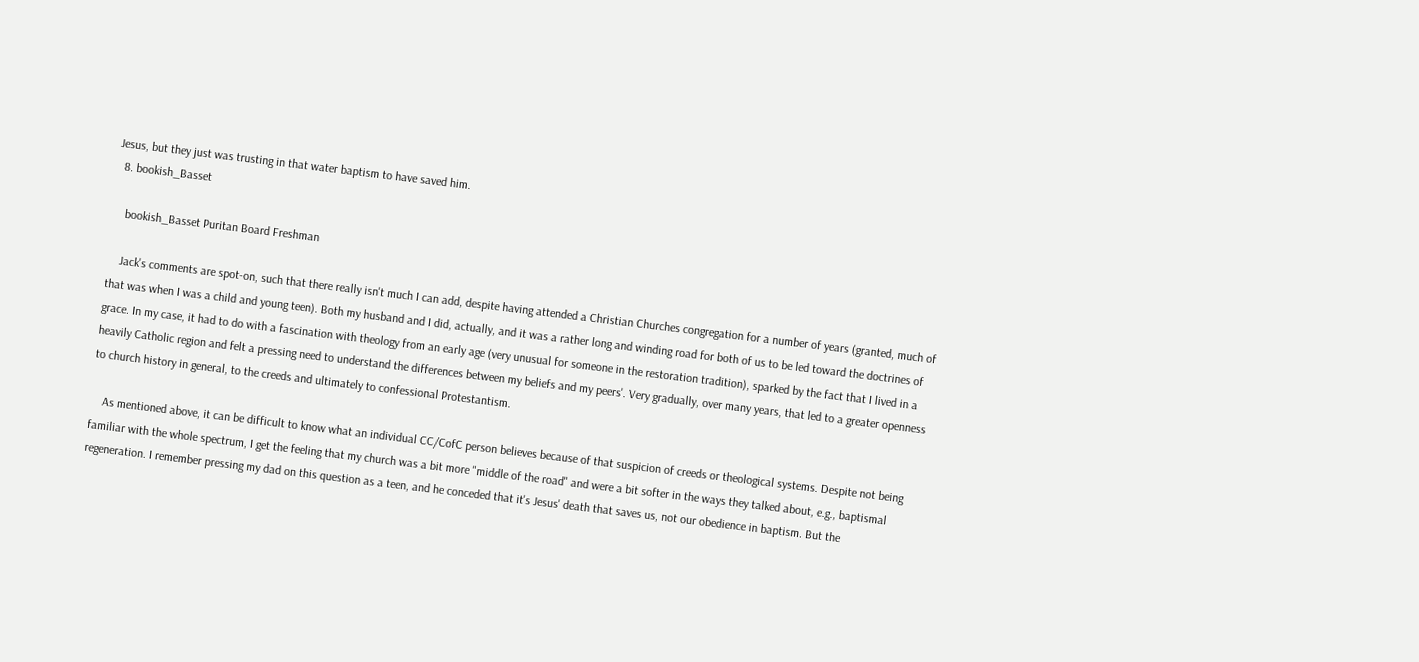Jesus, but they just was trusting in that water baptism to have saved him.
  8. bookish_Basset

    bookish_Basset Puritan Board Freshman

    Jack's comments are spot-on, such that there really isn't much I can add, despite having attended a Christian Churches congregation for a number of years (granted, much of that was when I was a child and young teen). Both my husband and I did, actually, and it was a rather long and winding road for both of us to be led toward the doctrines of grace. In my case, it had to do with a fascination with theology from an early age (very unusual for someone in the restoration tradition), sparked by the fact that I lived in a heavily Catholic region and felt a pressing need to understand the differences between my beliefs and my peers'. Very gradually, over many years, that led to a greater openness to church history in general, to the creeds and ultimately to confessional Protestantism.

    As mentioned above, it can be difficult to know what an individual CC/CofC person believes because of that suspicion of creeds or theological systems. Despite not being familiar with the whole spectrum, I get the feeling that my church was a bit more "middle of the road" and were a bit softer in the ways they talked about, e.g., baptismal regeneration. I remember pressing my dad on this question as a teen, and he conceded that it's Jesus' death that saves us, not our obedience in baptism. But the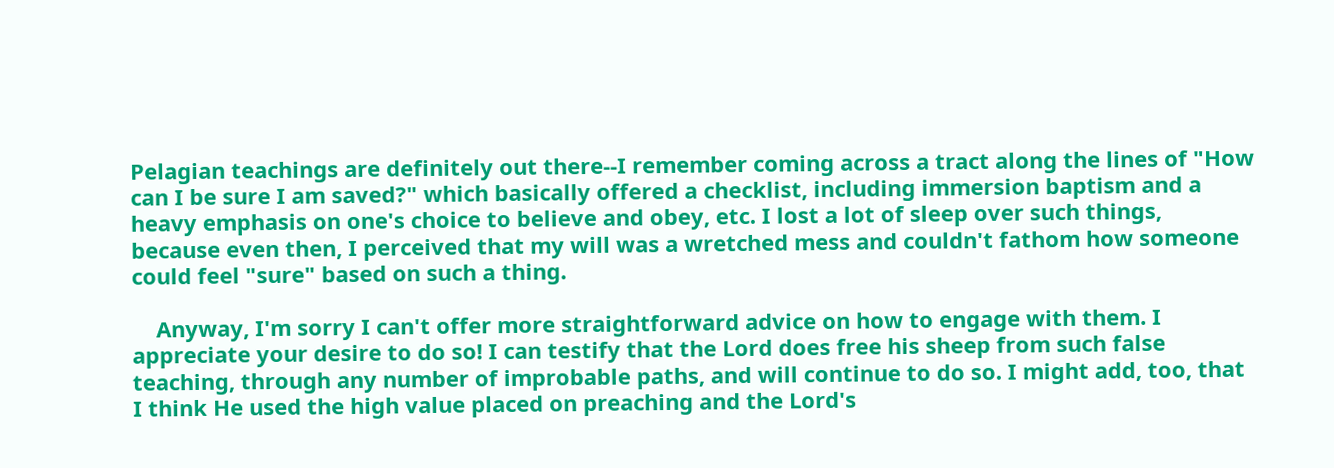Pelagian teachings are definitely out there--I remember coming across a tract along the lines of "How can I be sure I am saved?" which basically offered a checklist, including immersion baptism and a heavy emphasis on one's choice to believe and obey, etc. I lost a lot of sleep over such things, because even then, I perceived that my will was a wretched mess and couldn't fathom how someone could feel "sure" based on such a thing.

    Anyway, I'm sorry I can't offer more straightforward advice on how to engage with them. I appreciate your desire to do so! I can testify that the Lord does free his sheep from such false teaching, through any number of improbable paths, and will continue to do so. I might add, too, that I think He used the high value placed on preaching and the Lord's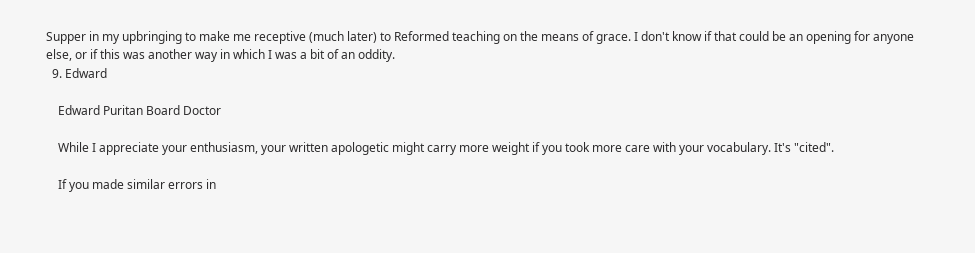Supper in my upbringing to make me receptive (much later) to Reformed teaching on the means of grace. I don't know if that could be an opening for anyone else, or if this was another way in which I was a bit of an oddity.
  9. Edward

    Edward Puritan Board Doctor

    While I appreciate your enthusiasm, your written apologetic might carry more weight if you took more care with your vocabulary. It's "cited".

    If you made similar errors in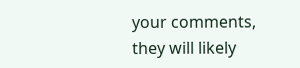your comments, they will likely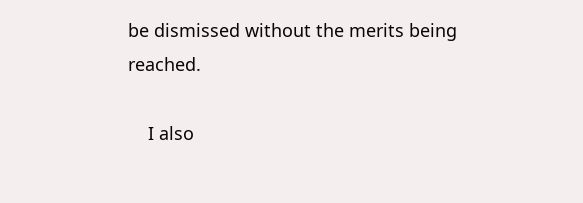be dismissed without the merits being reached.

    I also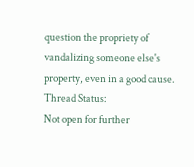question the propriety of vandalizing someone else's property, even in a good cause.
Thread Status:
Not open for further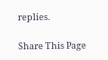replies.

Share This Page